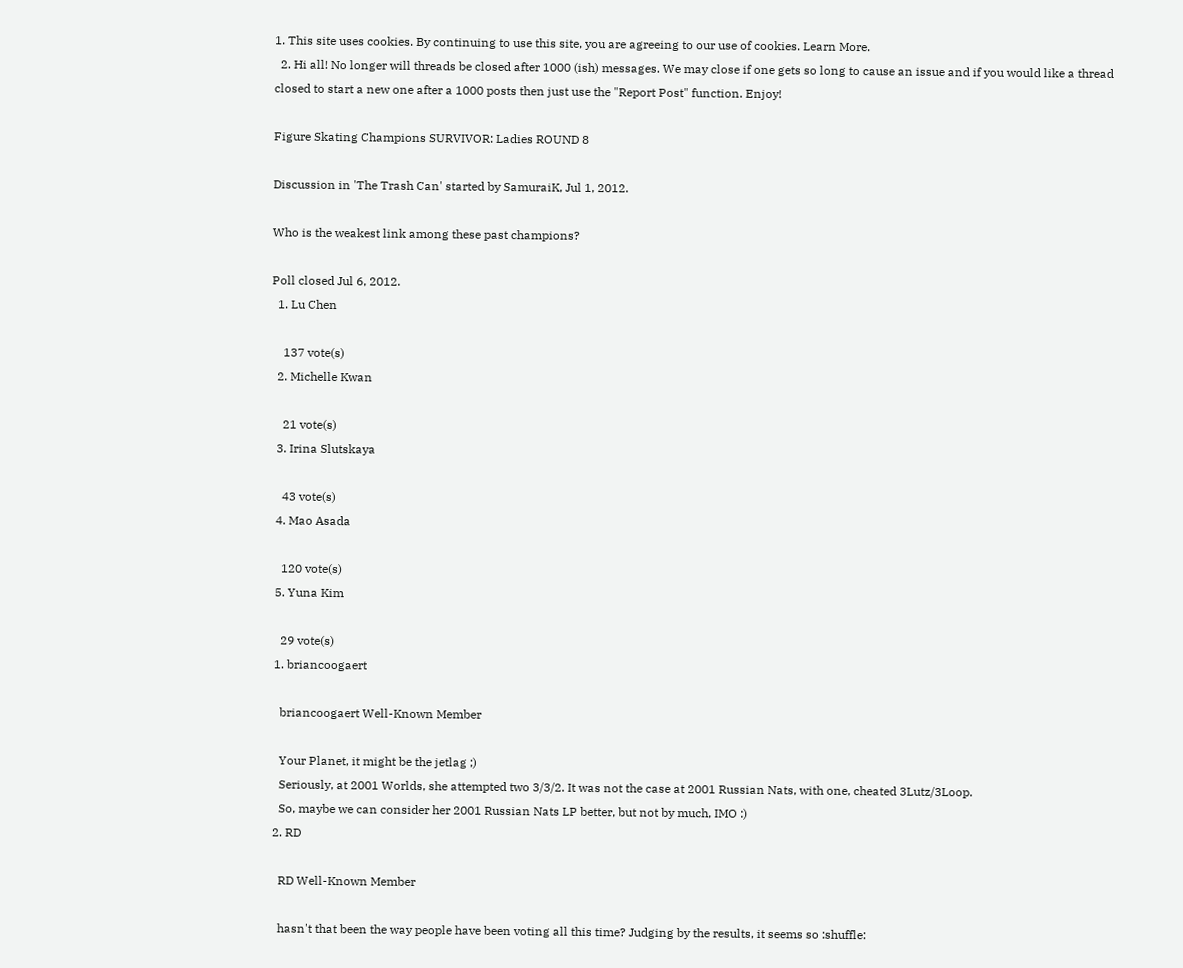1. This site uses cookies. By continuing to use this site, you are agreeing to our use of cookies. Learn More.
  2. Hi all! No longer will threads be closed after 1000 (ish) messages. We may close if one gets so long to cause an issue and if you would like a thread closed to start a new one after a 1000 posts then just use the "Report Post" function. Enjoy!

Figure Skating Champions SURVIVOR: Ladies ROUND 8

Discussion in 'The Trash Can' started by SamuraiK, Jul 1, 2012.

Who is the weakest link among these past champions?

Poll closed Jul 6, 2012.
  1. Lu Chen

    137 vote(s)
  2. Michelle Kwan

    21 vote(s)
  3. Irina Slutskaya

    43 vote(s)
  4. Mao Asada

    120 vote(s)
  5. Yuna Kim

    29 vote(s)
  1. briancoogaert

    briancoogaert Well-Known Member

    Your Planet, it might be the jetlag ;)
    Seriously, at 2001 Worlds, she attempted two 3/3/2. It was not the case at 2001 Russian Nats, with one, cheated 3Lutz/3Loop.
    So, maybe we can consider her 2001 Russian Nats LP better, but not by much, IMO :)
  2. RD

    RD Well-Known Member

    hasn't that been the way people have been voting all this time? Judging by the results, it seems so :shuffle: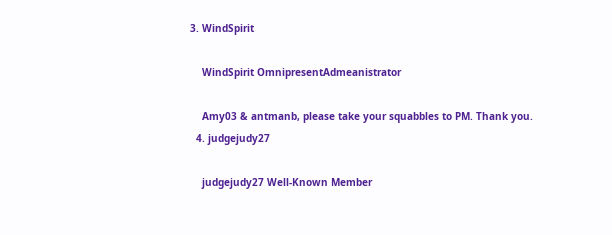3. WindSpirit

    WindSpirit OmnipresentAdmeanistrator

    Amy03 & antmanb, please take your squabbles to PM. Thank you.
  4. judgejudy27

    judgejudy27 Well-Known Member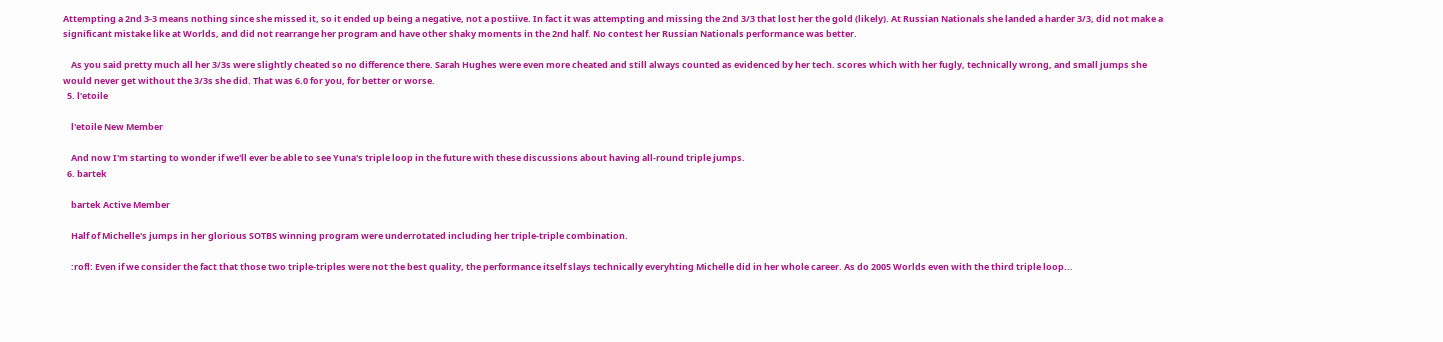Attempting a 2nd 3-3 means nothing since she missed it, so it ended up being a negative, not a postiive. In fact it was attempting and missing the 2nd 3/3 that lost her the gold (likely). At Russian Nationals she landed a harder 3/3, did not make a significant mistake like at Worlds, and did not rearrange her program and have other shaky moments in the 2nd half. No contest her Russian Nationals performance was better.

    As you said pretty much all her 3/3s were slightly cheated so no difference there. Sarah Hughes were even more cheated and still always counted as evidenced by her tech. scores which with her fugly, technically wrong, and small jumps she would never get without the 3/3s she did. That was 6.0 for you, for better or worse.
  5. l'etoile

    l'etoile New Member

    And now I'm starting to wonder if we'll ever be able to see Yuna's triple loop in the future with these discussions about having all-round triple jumps.
  6. bartek

    bartek Active Member

    Half of Michelle's jumps in her glorious SOTBS winning program were underrotated including her triple-triple combination.

    :rofl: Even if we consider the fact that those two triple-triples were not the best quality, the performance itself slays technically everyhting Michelle did in her whole career. As do 2005 Worlds even with the third triple loop...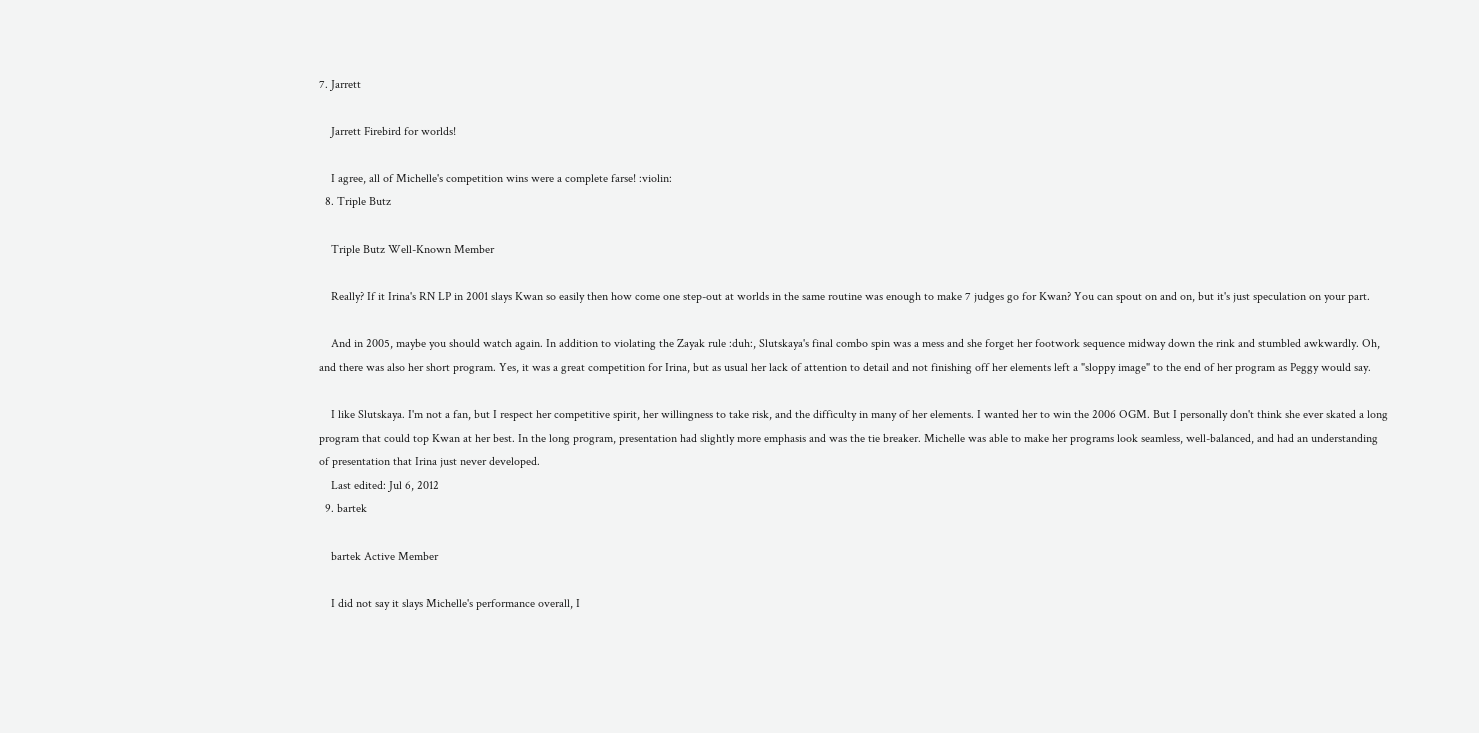7. Jarrett

    Jarrett Firebird for worlds!

    I agree, all of Michelle's competition wins were a complete farse! :violin:
  8. Triple Butz

    Triple Butz Well-Known Member

    Really? If it Irina's RN LP in 2001 slays Kwan so easily then how come one step-out at worlds in the same routine was enough to make 7 judges go for Kwan? You can spout on and on, but it's just speculation on your part.

    And in 2005, maybe you should watch again. In addition to violating the Zayak rule :duh:, Slutskaya's final combo spin was a mess and she forget her footwork sequence midway down the rink and stumbled awkwardly. Oh, and there was also her short program. Yes, it was a great competition for Irina, but as usual her lack of attention to detail and not finishing off her elements left a "sloppy image" to the end of her program as Peggy would say.

    I like Slutskaya. I'm not a fan, but I respect her competitive spirit, her willingness to take risk, and the difficulty in many of her elements. I wanted her to win the 2006 OGM. But I personally don't think she ever skated a long program that could top Kwan at her best. In the long program, presentation had slightly more emphasis and was the tie breaker. Michelle was able to make her programs look seamless, well-balanced, and had an understanding of presentation that Irina just never developed.
    Last edited: Jul 6, 2012
  9. bartek

    bartek Active Member

    I did not say it slays Michelle's performance overall, I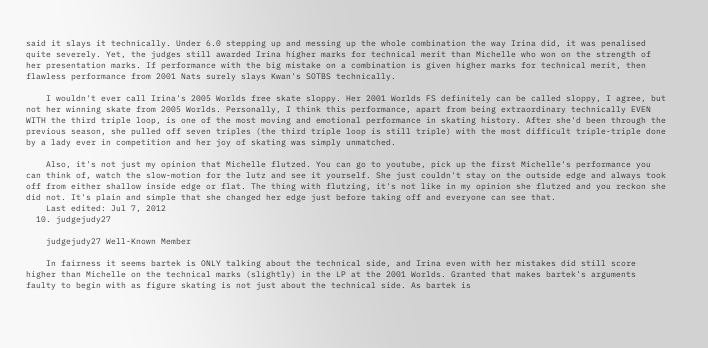said it slays it technically. Under 6.0 stepping up and messing up the whole combination the way Irina did, it was penalised quite severely. Yet, the judges still awarded Irina higher marks for technical merit than Michelle who won on the strength of her presentation marks. If performance with the big mistake on a combination is given higher marks for technical merit, then flawless performance from 2001 Nats surely slays Kwan's SOTBS technically.

    I wouldn't ever call Irina's 2005 Worlds free skate sloppy. Her 2001 Worlds FS definitely can be called sloppy, I agree, but not her winning skate from 2005 Worlds. Personally, I think this performance, apart from being extraordinary technically EVEN WITH the third triple loop, is one of the most moving and emotional performance in skating history. After she'd been through the previous season, she pulled off seven triples (the third triple loop is still triple) with the most difficult triple-triple done by a lady ever in competition and her joy of skating was simply unmatched.

    Also, it's not just my opinion that Michelle flutzed. You can go to youtube, pick up the first Michelle's performance you can think of, watch the slow-motion for the lutz and see it yourself. She just couldn't stay on the outside edge and always took off from either shallow inside edge or flat. The thing with flutzing, it's not like in my opinion she flutzed and you reckon she did not. It's plain and simple that she changed her edge just before taking off and everyone can see that.
    Last edited: Jul 7, 2012
  10. judgejudy27

    judgejudy27 Well-Known Member

    In fairness it seems bartek is ONLY talking about the technical side, and Irina even with her mistakes did still score higher than Michelle on the technical marks (slightly) in the LP at the 2001 Worlds. Granted that makes bartek's arguments faulty to begin with as figure skating is not just about the technical side. As bartek is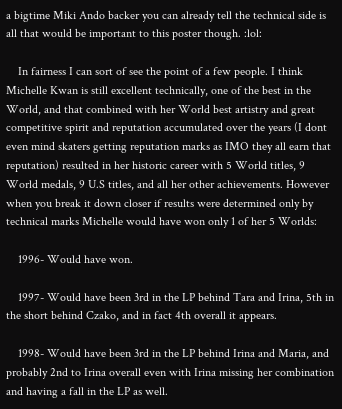a bigtime Miki Ando backer you can already tell the technical side is all that would be important to this poster though. :lol:

    In fairness I can sort of see the point of a few people. I think Michelle Kwan is still excellent technically, one of the best in the World, and that combined with her World best artistry and great competitive spirit and reputation accumulated over the years (I dont even mind skaters getting reputation marks as IMO they all earn that reputation) resulted in her historic career with 5 World titles, 9 World medals, 9 U.S titles, and all her other achievements. However when you break it down closer if results were determined only by technical marks Michelle would have won only 1 of her 5 Worlds:

    1996- Would have won.

    1997- Would have been 3rd in the LP behind Tara and Irina, 5th in the short behind Czako, and in fact 4th overall it appears.

    1998- Would have been 3rd in the LP behind Irina and Maria, and probably 2nd to Irina overall even with Irina missing her combination and having a fall in the LP as well.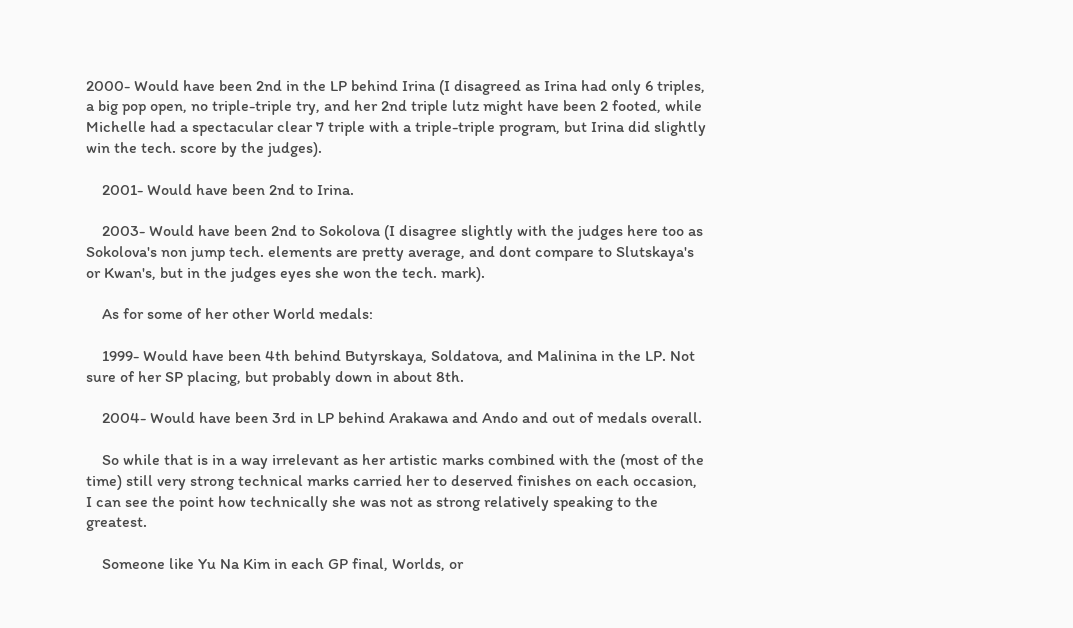2000- Would have been 2nd in the LP behind Irina (I disagreed as Irina had only 6 triples, a big pop open, no triple-triple try, and her 2nd triple lutz might have been 2 footed, while Michelle had a spectacular clear 7 triple with a triple-triple program, but Irina did slightly win the tech. score by the judges).

    2001- Would have been 2nd to Irina.

    2003- Would have been 2nd to Sokolova (I disagree slightly with the judges here too as Sokolova's non jump tech. elements are pretty average, and dont compare to Slutskaya's or Kwan's, but in the judges eyes she won the tech. mark).

    As for some of her other World medals:

    1999- Would have been 4th behind Butyrskaya, Soldatova, and Malinina in the LP. Not sure of her SP placing, but probably down in about 8th.

    2004- Would have been 3rd in LP behind Arakawa and Ando and out of medals overall.

    So while that is in a way irrelevant as her artistic marks combined with the (most of the time) still very strong technical marks carried her to deserved finishes on each occasion, I can see the point how technically she was not as strong relatively speaking to the greatest.

    Someone like Yu Na Kim in each GP final, Worlds, or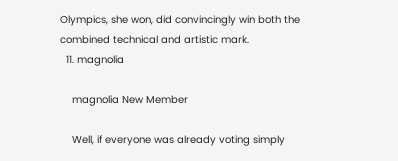Olympics, she won, did convincingly win both the combined technical and artistic mark.
  11. magnolia

    magnolia New Member

    Well, if everyone was already voting simply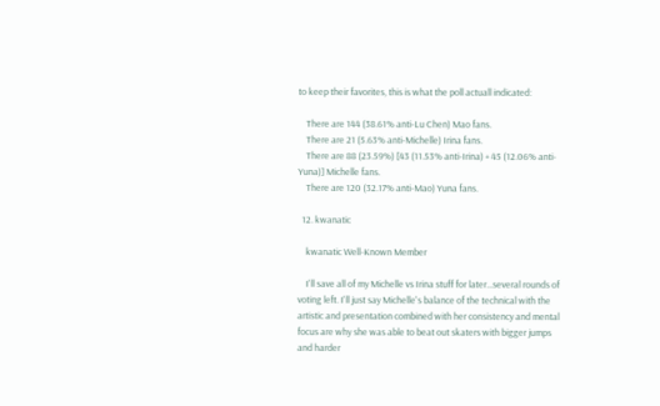to keep their favorites, this is what the poll actuall indicated:

    There are 144 (38.61% anti-Lu Chen) Mao fans.
    There are 21 (5.63% anti-Michelle) Irina fans.
    There are 88 (23.59%) [43 (11.53% anti-Irina) + 45 (12.06% anti-Yuna)] Michelle fans.
    There are 120 (32.17% anti-Mao) Yuna fans.

  12. kwanatic

    kwanatic Well-Known Member

    I'll save all of my Michelle vs Irina stuff for later...several rounds of voting left. I'll just say Michelle's balance of the technical with the artistic and presentation combined with her consistency and mental focus are why she was able to beat out skaters with bigger jumps and harder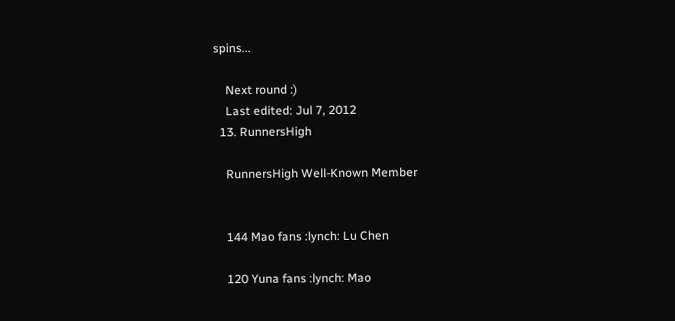spins...

    Next round :)
    Last edited: Jul 7, 2012
  13. RunnersHigh

    RunnersHigh Well-Known Member


    144 Mao fans :lynch: Lu Chen

    120 Yuna fans :lynch: Mao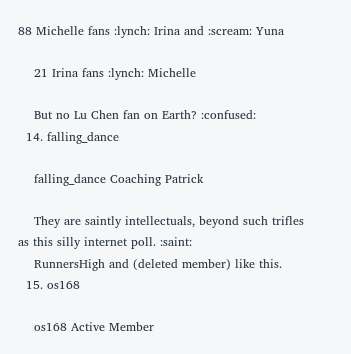88 Michelle fans :lynch: Irina and :scream: Yuna

    21 Irina fans :lynch: Michelle

    But no Lu Chen fan on Earth? :confused:
  14. falling_dance

    falling_dance Coaching Patrick

    They are saintly intellectuals, beyond such trifles as this silly internet poll. :saint:
    RunnersHigh and (deleted member) like this.
  15. os168

    os168 Active Member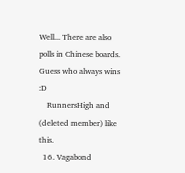Well... There are also polls in Chinese boards. Guess who always wins :D
    RunnersHigh and (deleted member) like this.
  16. Vagabond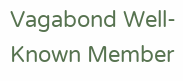Vagabond Well-Known Member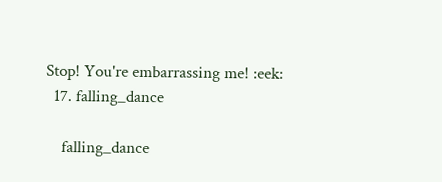Stop! You're embarrassing me! :eek:
  17. falling_dance

    falling_dance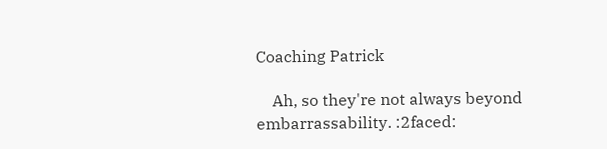Coaching Patrick

    Ah, so they're not always beyond embarrassability. :2faced: